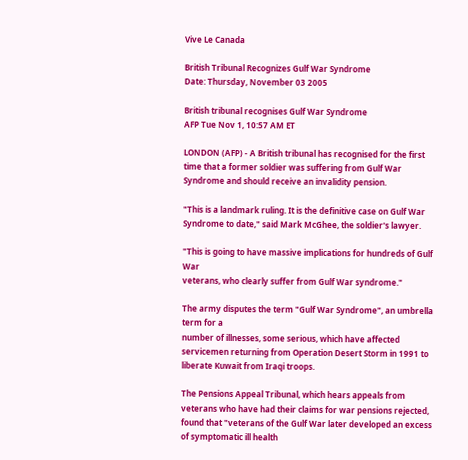Vive Le Canada

British Tribunal Recognizes Gulf War Syndrome
Date: Thursday, November 03 2005

British tribunal recognises Gulf War Syndrome
AFP Tue Nov 1, 10:57 AM ET

LONDON (AFP) - A British tribunal has recognised for the first time that a former soldier was suffering from Gulf War Syndrome and should receive an invalidity pension.

"This is a landmark ruling. It is the definitive case on Gulf War Syndrome to date," said Mark McGhee, the soldier's lawyer.

"This is going to have massive implications for hundreds of Gulf War
veterans, who clearly suffer from Gulf War syndrome."

The army disputes the term "Gulf War Syndrome", an umbrella term for a
number of illnesses, some serious, which have affected servicemen returning from Operation Desert Storm in 1991 to liberate Kuwait from Iraqi troops.

The Pensions Appeal Tribunal, which hears appeals from veterans who have had their claims for war pensions rejected, found that "veterans of the Gulf War later developed an excess of symptomatic ill health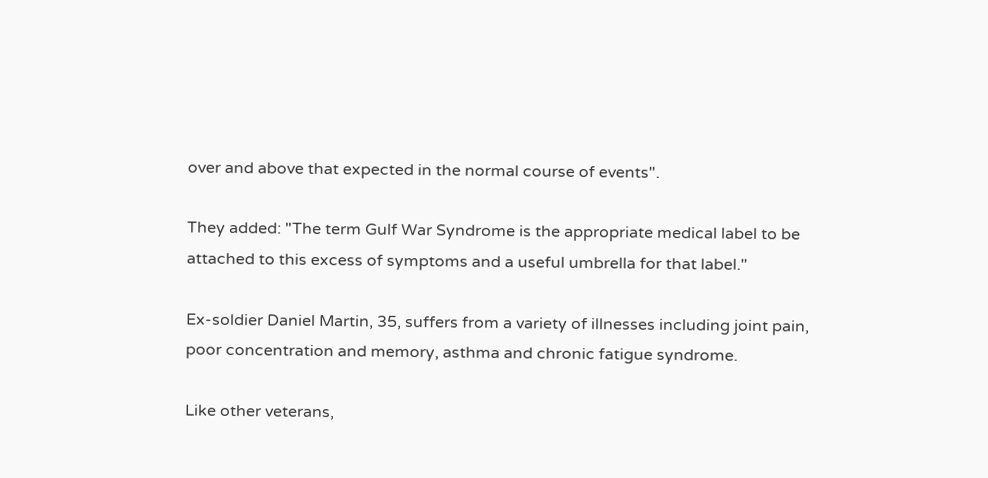over and above that expected in the normal course of events".

They added: "The term Gulf War Syndrome is the appropriate medical label to be attached to this excess of symptoms and a useful umbrella for that label."

Ex-soldier Daniel Martin, 35, suffers from a variety of illnesses including joint pain, poor concentration and memory, asthma and chronic fatigue syndrome.

Like other veterans,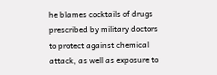he blames cocktails of drugs prescribed by military doctors to protect against chemical attack, as well as exposure to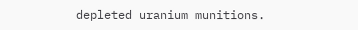depleted uranium munitions.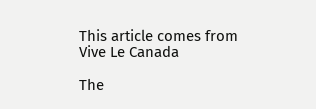This article comes from Vive Le Canada

The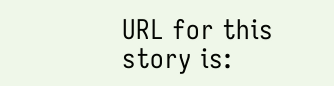URL for this story is: